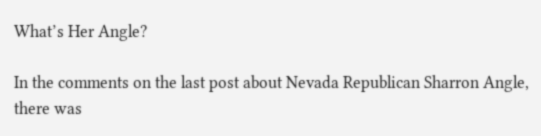What’s Her Angle?

In the comments on the last post about Nevada Republican Sharron Angle, there was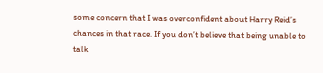some concern that I was overconfident about Harry Reid’s chances in that race. If you don’t believe that being unable to talk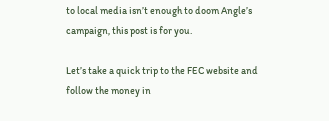to local media isn’t enough to doom Angle’s campaign, this post is for you.

Let’s take a quick trip to the FEC website and follow the money in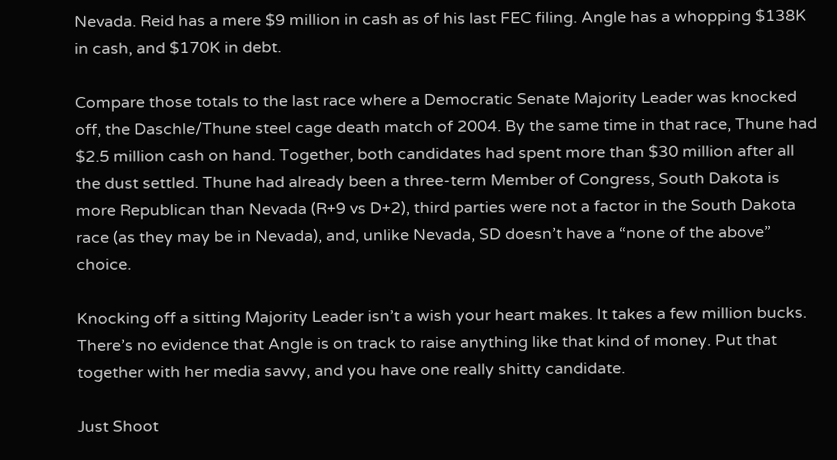Nevada. Reid has a mere $9 million in cash as of his last FEC filing. Angle has a whopping $138K in cash, and $170K in debt.

Compare those totals to the last race where a Democratic Senate Majority Leader was knocked off, the Daschle/Thune steel cage death match of 2004. By the same time in that race, Thune had $2.5 million cash on hand. Together, both candidates had spent more than $30 million after all the dust settled. Thune had already been a three-term Member of Congress, South Dakota is more Republican than Nevada (R+9 vs D+2), third parties were not a factor in the South Dakota race (as they may be in Nevada), and, unlike Nevada, SD doesn’t have a “none of the above” choice.

Knocking off a sitting Majority Leader isn’t a wish your heart makes. It takes a few million bucks. There’s no evidence that Angle is on track to raise anything like that kind of money. Put that together with her media savvy, and you have one really shitty candidate.

Just Shoot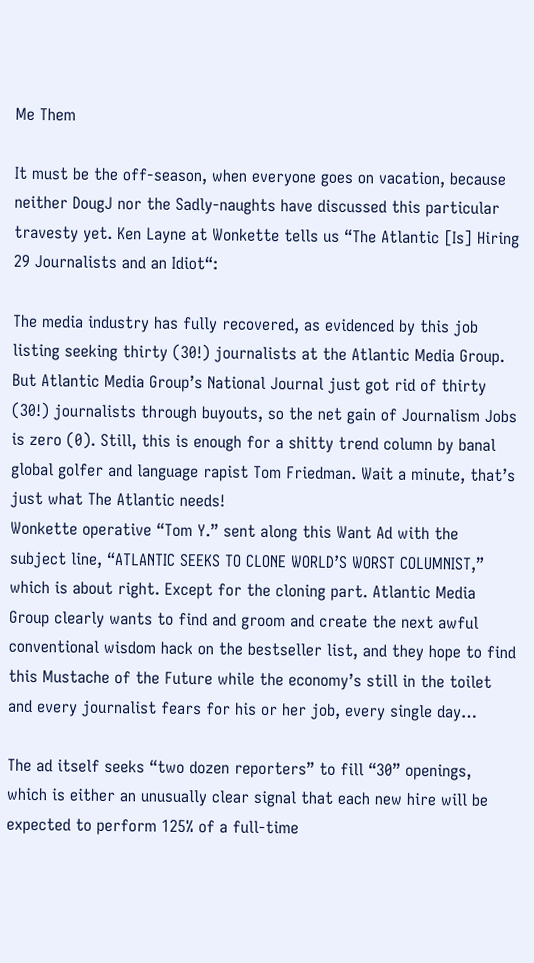Me Them

It must be the off-season, when everyone goes on vacation, because neither DougJ nor the Sadly-naughts have discussed this particular travesty yet. Ken Layne at Wonkette tells us “The Atlantic [Is] Hiring 29 Journalists and an Idiot“:

The media industry has fully recovered, as evidenced by this job listing seeking thirty (30!) journalists at the Atlantic Media Group. But Atlantic Media Group’s National Journal just got rid of thirty (30!) journalists through buyouts, so the net gain of Journalism Jobs is zero (0). Still, this is enough for a shitty trend column by banal global golfer and language rapist Tom Friedman. Wait a minute, that’s just what The Atlantic needs!
Wonkette operative “Tom Y.” sent along this Want Ad with the subject line, “ATLANTIC SEEKS TO CLONE WORLD’S WORST COLUMNIST,” which is about right. Except for the cloning part. Atlantic Media Group clearly wants to find and groom and create the next awful conventional wisdom hack on the bestseller list, and they hope to find this Mustache of the Future while the economy’s still in the toilet and every journalist fears for his or her job, every single day…

The ad itself seeks “two dozen reporters” to fill “30” openings, which is either an unusually clear signal that each new hire will be expected to perform 125% of a full-time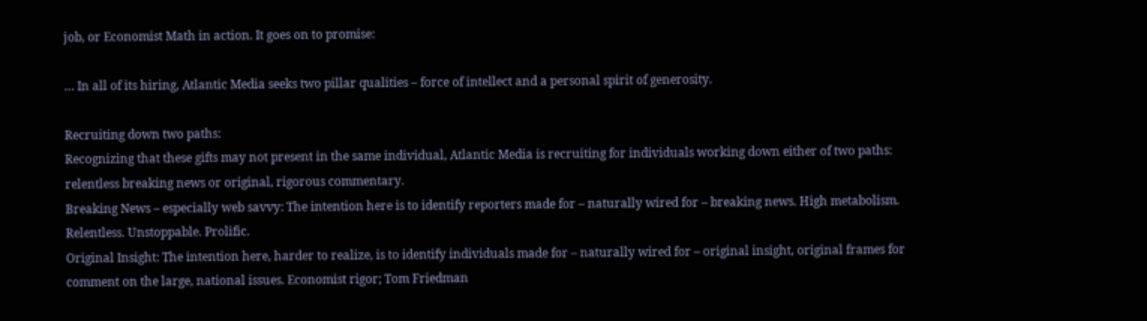job, or Economist Math in action. It goes on to promise:

… In all of its hiring, Atlantic Media seeks two pillar qualities – force of intellect and a personal spirit of generosity.

Recruiting down two paths:
Recognizing that these gifts may not present in the same individual, Atlantic Media is recruiting for individuals working down either of two paths: relentless breaking news or original, rigorous commentary.
Breaking News – especially web savvy: The intention here is to identify reporters made for – naturally wired for – breaking news. High metabolism. Relentless. Unstoppable. Prolific.
Original Insight: The intention here, harder to realize, is to identify individuals made for – naturally wired for – original insight, original frames for comment on the large, national issues. Economist rigor; Tom Friedman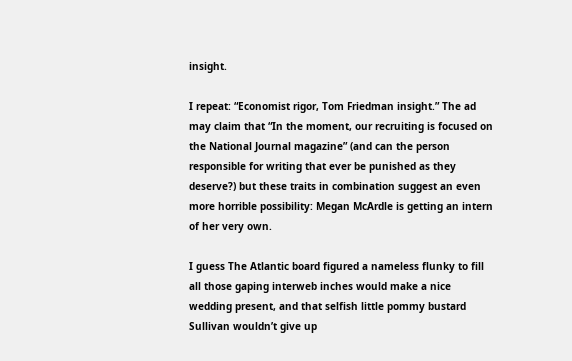insight.

I repeat: “Economist rigor, Tom Friedman insight.” The ad may claim that “In the moment, our recruiting is focused on the National Journal magazine” (and can the person responsible for writing that ever be punished as they deserve?) but these traits in combination suggest an even more horrible possibility: Megan McArdle is getting an intern of her very own.

I guess The Atlantic board figured a nameless flunky to fill all those gaping interweb inches would make a nice wedding present, and that selfish little pommy bustard Sullivan wouldn’t give up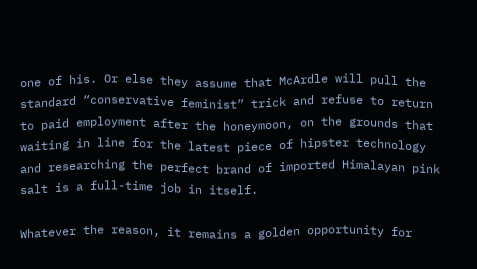one of his. Or else they assume that McArdle will pull the standard “conservative feminist” trick and refuse to return to paid employment after the honeymoon, on the grounds that waiting in line for the latest piece of hipster technology and researching the perfect brand of imported Himalayan pink salt is a full-time job in itself.

Whatever the reason, it remains a golden opportunity for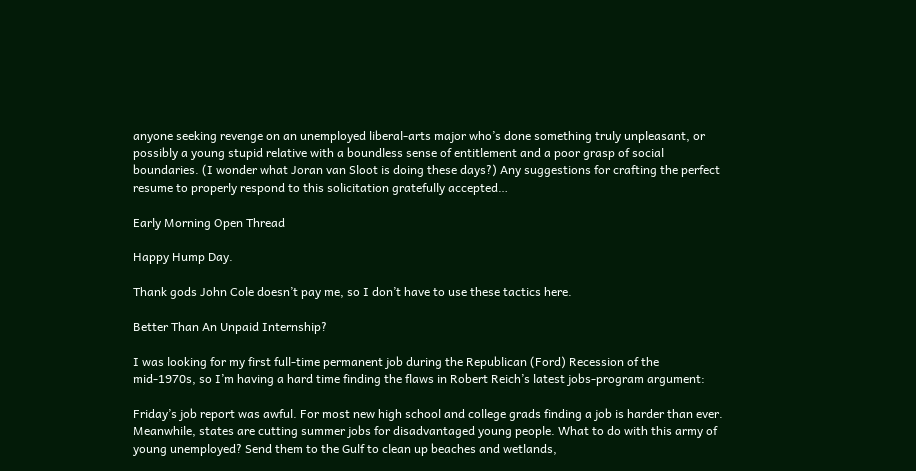anyone seeking revenge on an unemployed liberal-arts major who’s done something truly unpleasant, or possibly a young stupid relative with a boundless sense of entitlement and a poor grasp of social boundaries. (I wonder what Joran van Sloot is doing these days?) Any suggestions for crafting the perfect resume to properly respond to this solicitation gratefully accepted…

Early Morning Open Thread

Happy Hump Day.

Thank gods John Cole doesn’t pay me, so I don’t have to use these tactics here.

Better Than An Unpaid Internship?

I was looking for my first full-time permanent job during the Republican (Ford) Recession of the mid-1970s, so I’m having a hard time finding the flaws in Robert Reich’s latest jobs-program argument:

Friday’s job report was awful. For most new high school and college grads finding a job is harder than ever. Meanwhile, states are cutting summer jobs for disadvantaged young people. What to do with this army of young unemployed? Send them to the Gulf to clean up beaches and wetlands,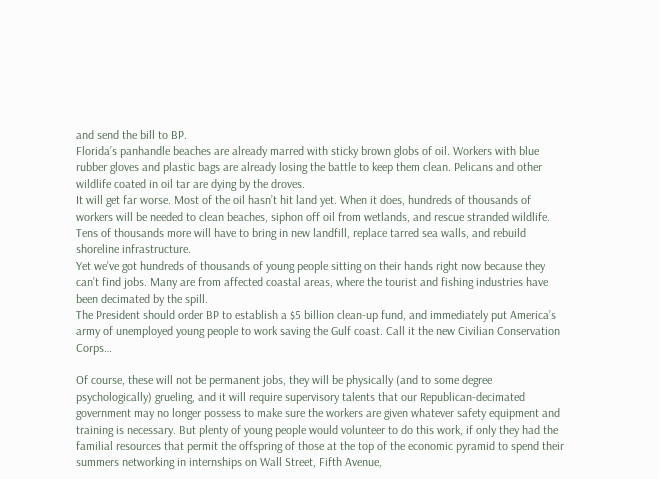and send the bill to BP.
Florida’s panhandle beaches are already marred with sticky brown globs of oil. Workers with blue rubber gloves and plastic bags are already losing the battle to keep them clean. Pelicans and other wildlife coated in oil tar are dying by the droves.
It will get far worse. Most of the oil hasn’t hit land yet. When it does, hundreds of thousands of workers will be needed to clean beaches, siphon off oil from wetlands, and rescue stranded wildlife. Tens of thousands more will have to bring in new landfill, replace tarred sea walls, and rebuild shoreline infrastructure.
Yet we’ve got hundreds of thousands of young people sitting on their hands right now because they can’t find jobs. Many are from affected coastal areas, where the tourist and fishing industries have been decimated by the spill.
The President should order BP to establish a $5 billion clean-up fund, and immediately put America’s army of unemployed young people to work saving the Gulf coast. Call it the new Civilian Conservation Corps…

Of course, these will not be permanent jobs, they will be physically (and to some degree psychologically) grueling, and it will require supervisory talents that our Republican-decimated government may no longer possess to make sure the workers are given whatever safety equipment and training is necessary. But plenty of young people would volunteer to do this work, if only they had the familial resources that permit the offspring of those at the top of the economic pyramid to spend their summers networking in internships on Wall Street, Fifth Avenue,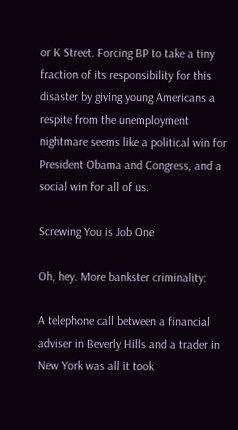or K Street. Forcing BP to take a tiny fraction of its responsibility for this disaster by giving young Americans a respite from the unemployment nightmare seems like a political win for President Obama and Congress, and a social win for all of us.

Screwing You is Job One

Oh, hey. More bankster criminality:

A telephone call between a financial adviser in Beverly Hills and a trader in New York was all it took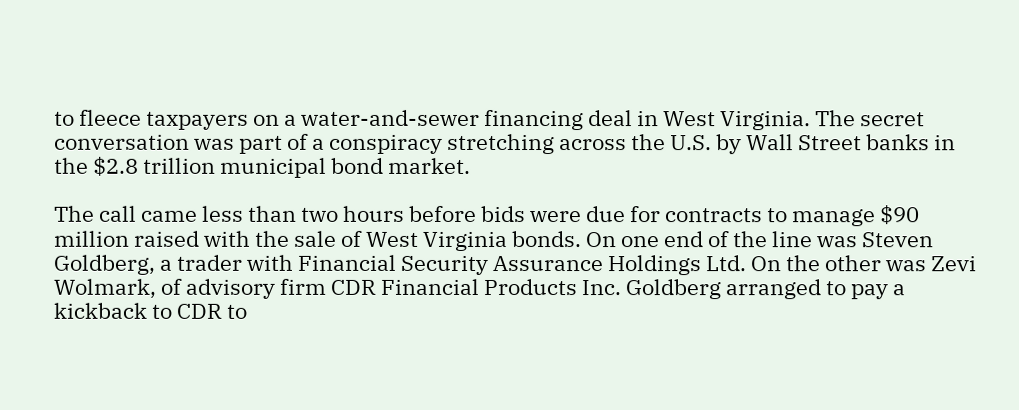to fleece taxpayers on a water-and-sewer financing deal in West Virginia. The secret conversation was part of a conspiracy stretching across the U.S. by Wall Street banks in the $2.8 trillion municipal bond market.

The call came less than two hours before bids were due for contracts to manage $90 million raised with the sale of West Virginia bonds. On one end of the line was Steven Goldberg, a trader with Financial Security Assurance Holdings Ltd. On the other was Zevi Wolmark, of advisory firm CDR Financial Products Inc. Goldberg arranged to pay a kickback to CDR to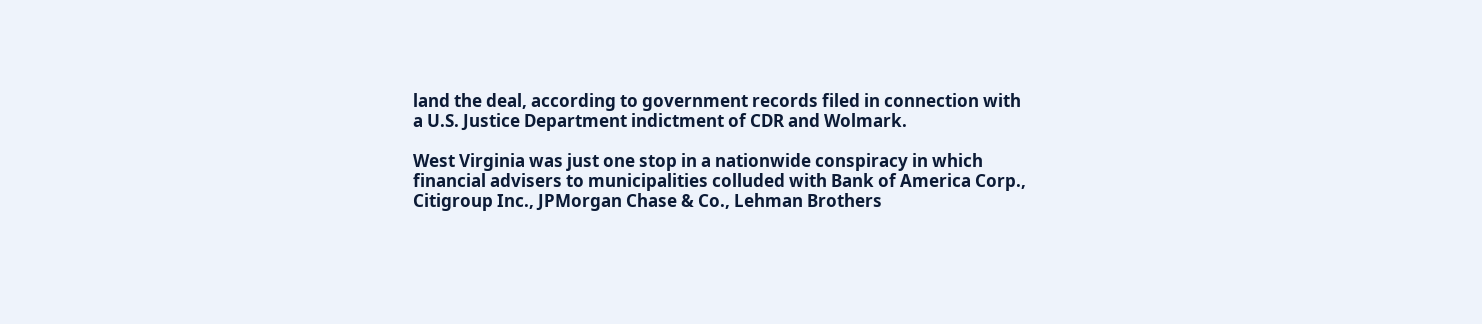land the deal, according to government records filed in connection with a U.S. Justice Department indictment of CDR and Wolmark.

West Virginia was just one stop in a nationwide conspiracy in which financial advisers to municipalities colluded with Bank of America Corp., Citigroup Inc., JPMorgan Chase & Co., Lehman Brothers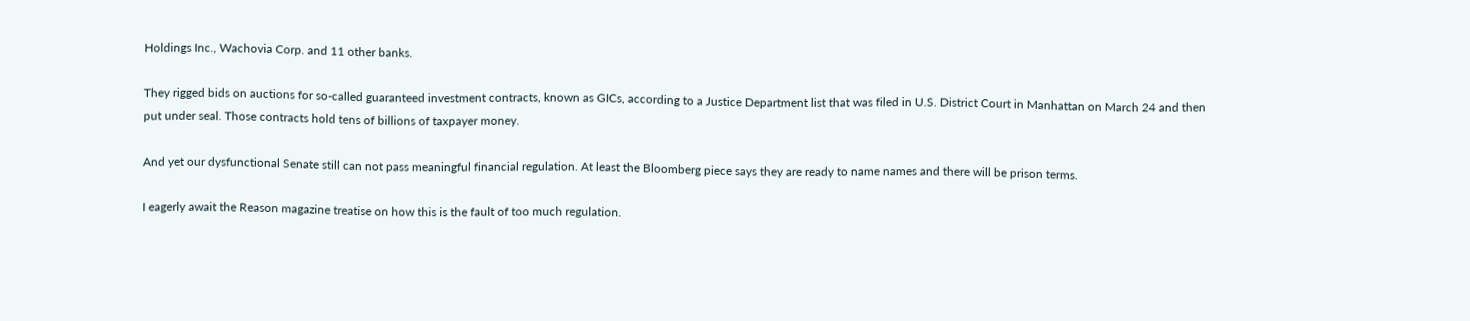Holdings Inc., Wachovia Corp. and 11 other banks.

They rigged bids on auctions for so-called guaranteed investment contracts, known as GICs, according to a Justice Department list that was filed in U.S. District Court in Manhattan on March 24 and then put under seal. Those contracts hold tens of billions of taxpayer money.

And yet our dysfunctional Senate still can not pass meaningful financial regulation. At least the Bloomberg piece says they are ready to name names and there will be prison terms.

I eagerly await the Reason magazine treatise on how this is the fault of too much regulation.